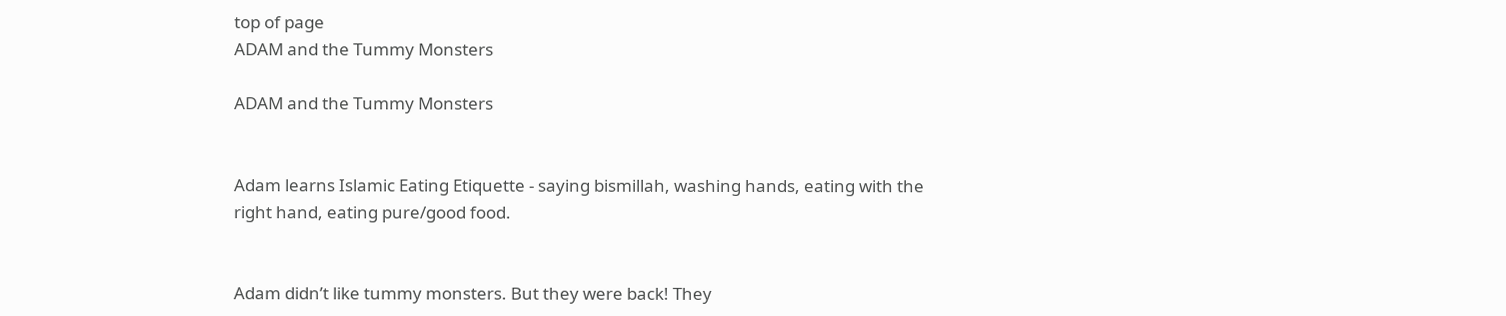top of page
ADAM and the Tummy Monsters

ADAM and the Tummy Monsters


Adam learns Islamic Eating Etiquette - saying bismillah, washing hands, eating with the right hand, eating pure/good food.


Adam didn’t like tummy monsters. But they were back! They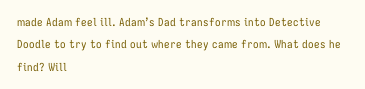made Adam feel ill. Adam’s Dad transforms into Detective Doodle to try to find out where they came from. What does he find? Will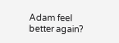Adam feel better again?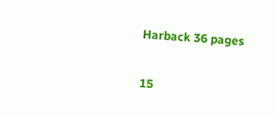Harback 36 pages

15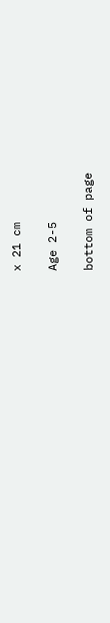x 21 cm

Age 2-5

bottom of page